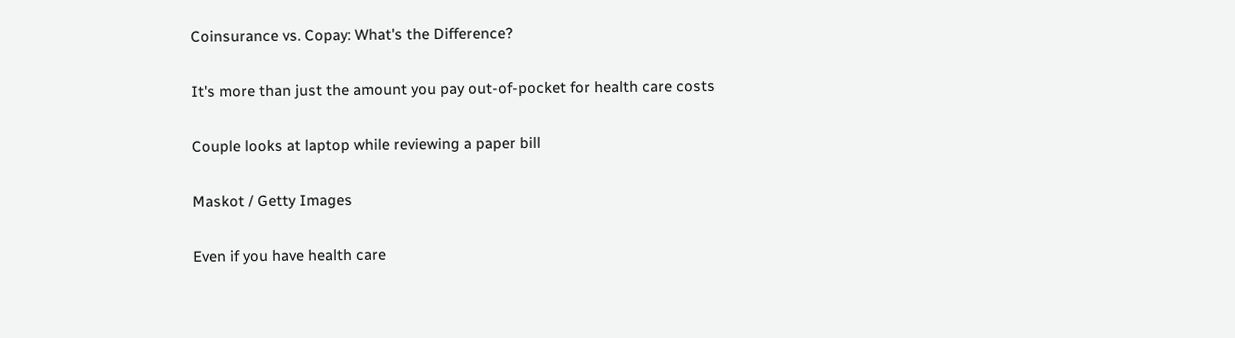Coinsurance vs. Copay: What's the Difference?

It's more than just the amount you pay out-of-pocket for health care costs

Couple looks at laptop while reviewing a paper bill

Maskot / Getty Images

Even if you have health care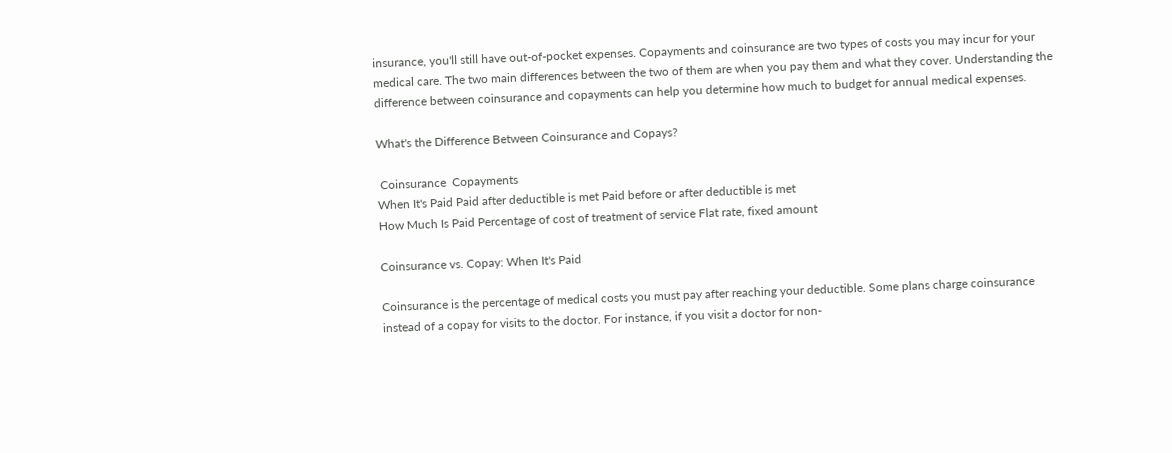insurance, you'll still have out-of-pocket expenses. Copayments and coinsurance are two types of costs you may incur for your medical care. The two main differences between the two of them are when you pay them and what they cover. Understanding the difference between coinsurance and copayments can help you determine how much to budget for annual medical expenses.

What's the Difference Between Coinsurance and Copays?

 Coinsurance  Copayments
When It's Paid Paid after deductible is met Paid before or after deductible is met
How Much Is Paid Percentage of cost of treatment of service Flat rate, fixed amount

Coinsurance vs. Copay: When It's Paid

Coinsurance is the percentage of medical costs you must pay after reaching your deductible. Some plans charge coinsurance instead of a copay for visits to the doctor. For instance, if you visit a doctor for non-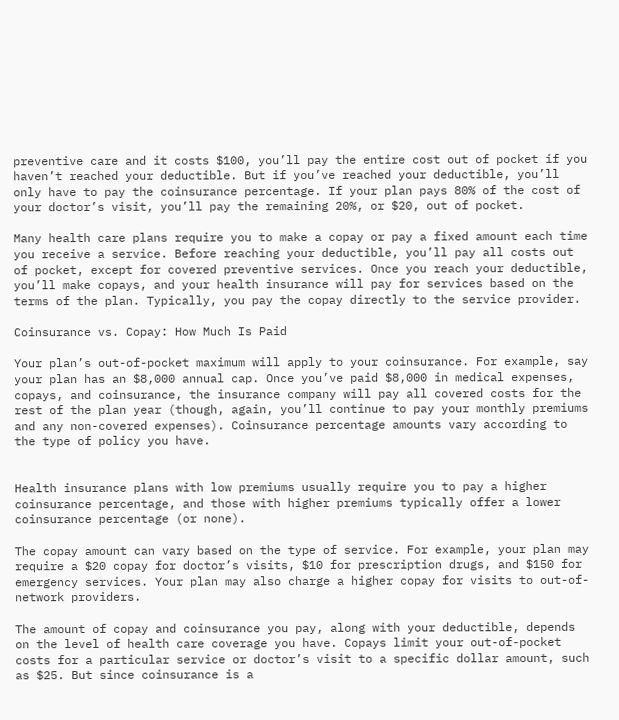preventive care and it costs $100, you’ll pay the entire cost out of pocket if you haven’t reached your deductible. But if you’ve reached your deductible, you’ll only have to pay the coinsurance percentage. If your plan pays 80% of the cost of your doctor’s visit, you’ll pay the remaining 20%, or $20, out of pocket.

Many health care plans require you to make a copay or pay a fixed amount each time you receive a service. Before reaching your deductible, you’ll pay all costs out of pocket, except for covered preventive services. Once you reach your deductible, you’ll make copays, and your health insurance will pay for services based on the terms of the plan. Typically, you pay the copay directly to the service provider.

Coinsurance vs. Copay: How Much Is Paid

Your plan’s out-of-pocket maximum will apply to your coinsurance. For example, say your plan has an $8,000 annual cap. Once you’ve paid $8,000 in medical expenses, copays, and coinsurance, the insurance company will pay all covered costs for the rest of the plan year (though, again, you’ll continue to pay your monthly premiums and any non-covered expenses). Coinsurance percentage amounts vary according to the type of policy you have.


Health insurance plans with low premiums usually require you to pay a higher coinsurance percentage, and those with higher premiums typically offer a lower coinsurance percentage (or none).

The copay amount can vary based on the type of service. For example, your plan may require a $20 copay for doctor’s visits, $10 for prescription drugs, and $150 for emergency services. Your plan may also charge a higher copay for visits to out-of-network providers.

The amount of copay and coinsurance you pay, along with your deductible, depends on the level of health care coverage you have. Copays limit your out-of-pocket costs for a particular service or doctor’s visit to a specific dollar amount, such as $25. But since coinsurance is a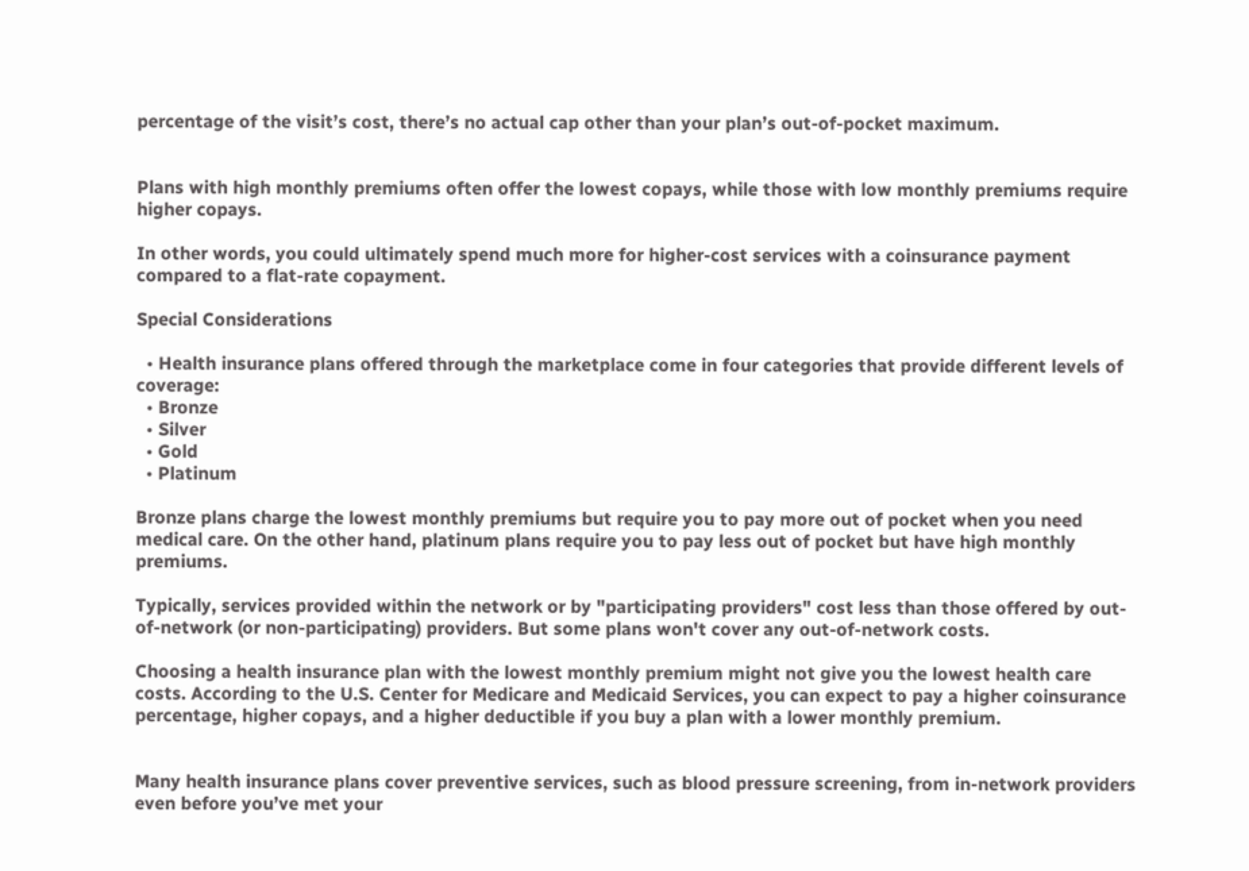percentage of the visit’s cost, there’s no actual cap other than your plan’s out-of-pocket maximum.


Plans with high monthly premiums often offer the lowest copays, while those with low monthly premiums require higher copays.

In other words, you could ultimately spend much more for higher-cost services with a coinsurance payment compared to a flat-rate copayment.

Special Considerations

  • Health insurance plans offered through the marketplace come in four categories that provide different levels of coverage:
  • Bronze
  • Silver
  • Gold
  • Platinum

Bronze plans charge the lowest monthly premiums but require you to pay more out of pocket when you need medical care. On the other hand, platinum plans require you to pay less out of pocket but have high monthly premiums.

Typically, services provided within the network or by "participating providers" cost less than those offered by out-of-network (or non-participating) providers. But some plans won't cover any out-of-network costs.

Choosing a health insurance plan with the lowest monthly premium might not give you the lowest health care costs. According to the U.S. Center for Medicare and Medicaid Services, you can expect to pay a higher coinsurance percentage, higher copays, and a higher deductible if you buy a plan with a lower monthly premium.


Many health insurance plans cover preventive services, such as blood pressure screening, from in-network providers even before you’ve met your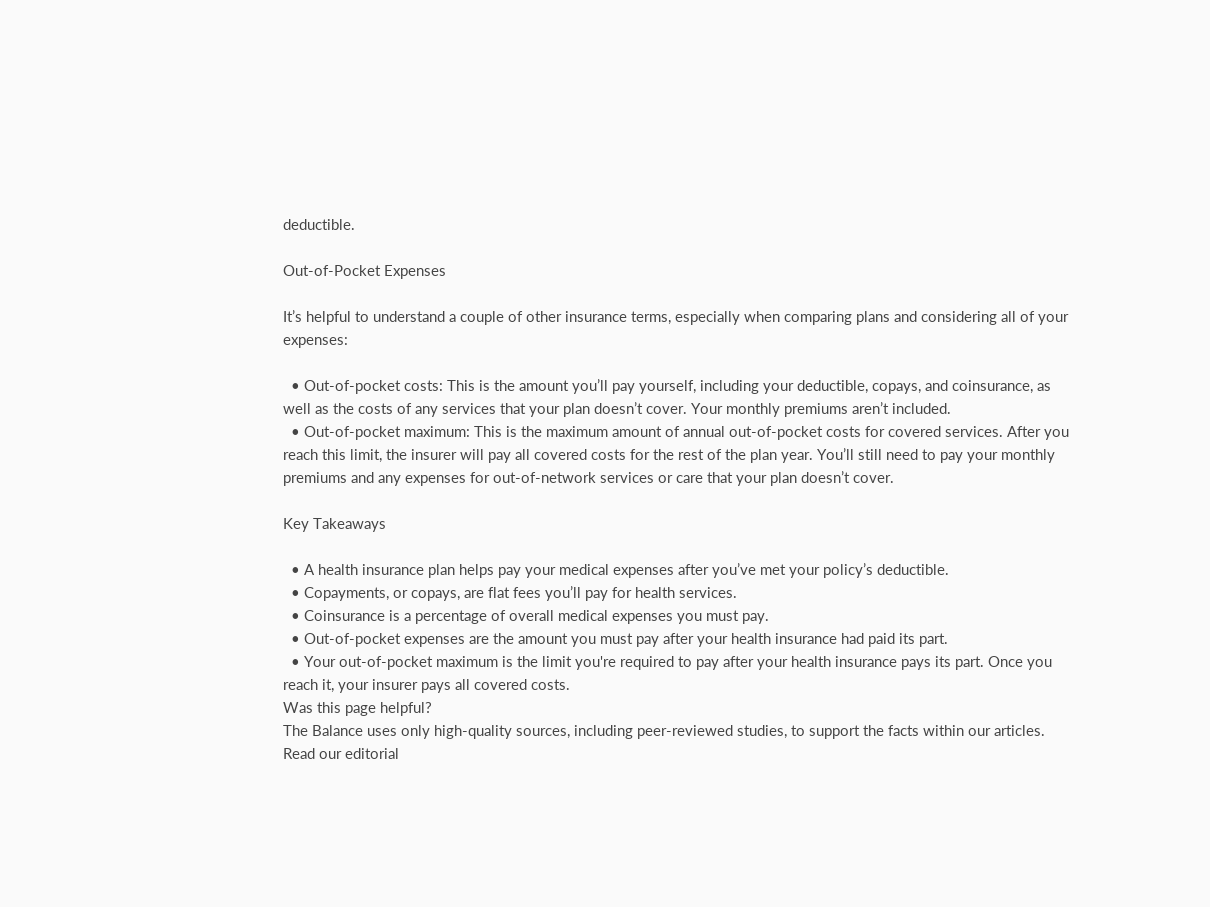deductible.

Out-of-Pocket Expenses

It’s helpful to understand a couple of other insurance terms, especially when comparing plans and considering all of your expenses:

  • Out-of-pocket costs: This is the amount you’ll pay yourself, including your deductible, copays, and coinsurance, as well as the costs of any services that your plan doesn’t cover. Your monthly premiums aren’t included.
  • Out-of-pocket maximum: This is the maximum amount of annual out-of-pocket costs for covered services. After you reach this limit, the insurer will pay all covered costs for the rest of the plan year. You’ll still need to pay your monthly premiums and any expenses for out-of-network services or care that your plan doesn’t cover.

Key Takeaways

  • A health insurance plan helps pay your medical expenses after you’ve met your policy’s deductible.
  • Copayments, or copays, are flat fees you’ll pay for health services.
  • Coinsurance is a percentage of overall medical expenses you must pay.
  • Out-of-pocket expenses are the amount you must pay after your health insurance had paid its part.
  • Your out-of-pocket maximum is the limit you're required to pay after your health insurance pays its part. Once you reach it, your insurer pays all covered costs.
Was this page helpful?
The Balance uses only high-quality sources, including peer-reviewed studies, to support the facts within our articles. Read our editorial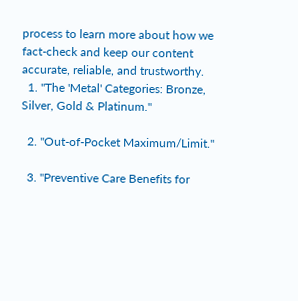process to learn more about how we fact-check and keep our content accurate, reliable, and trustworthy.
  1. "The 'Metal' Categories: Bronze, Silver, Gold & Platinum."

  2. "Out-of-Pocket Maximum/Limit."

  3. "Preventive Care Benefits for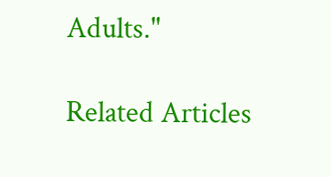Adults."

Related Articles